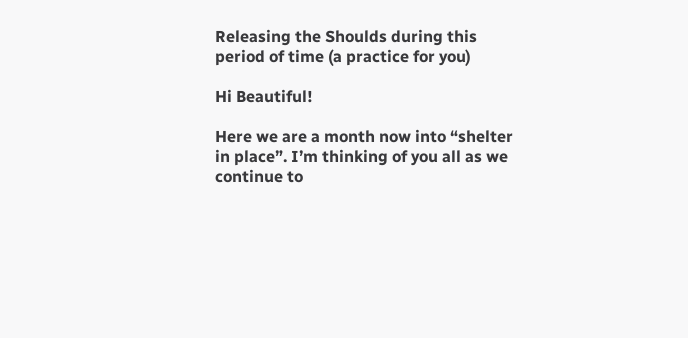Releasing the Shoulds during this period of time (a practice for you)

Hi Beautiful!

Here we are a month now into “shelter in place”. I’m thinking of you all as we continue to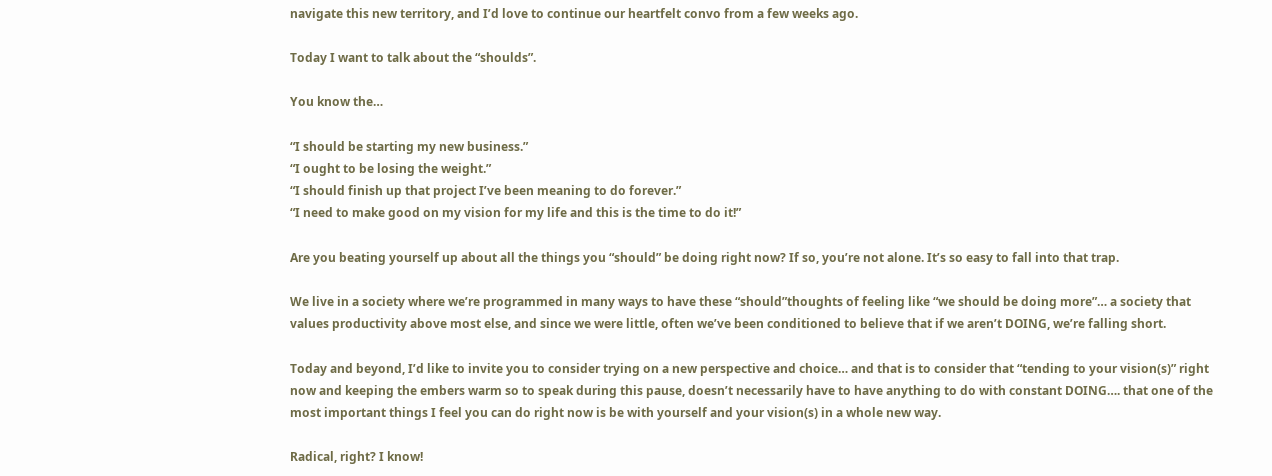navigate this new territory, and I’d love to continue our heartfelt convo from a few weeks ago.

Today I want to talk about the “shoulds”.

You know the…

“I should be starting my new business.”
“I ought to be losing the weight.”
“I should finish up that project I’ve been meaning to do forever.”
“I need to make good on my vision for my life and this is the time to do it!”

Are you beating yourself up about all the things you “should” be doing right now? If so, you’re not alone. It’s so easy to fall into that trap.

We live in a society where we’re programmed in many ways to have these “should”thoughts of feeling like “we should be doing more”… a society that values productivity above most else, and since we were little, often we’ve been conditioned to believe that if we aren’t DOING, we’re falling short.

Today and beyond, I’d like to invite you to consider trying on a new perspective and choice… and that is to consider that “tending to your vision(s)” right now and keeping the embers warm so to speak during this pause, doesn’t necessarily have to have anything to do with constant DOING…. that one of the most important things I feel you can do right now is be with yourself and your vision(s) in a whole new way.

Radical, right? I know!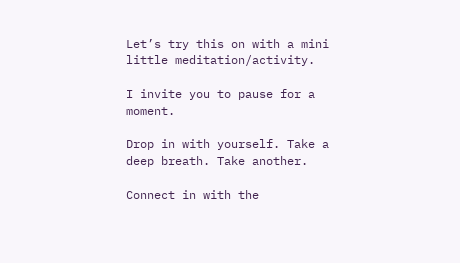Let’s try this on with a mini little meditation/activity.

I invite you to pause for a moment.

Drop in with yourself. Take a deep breath. Take another.

Connect in with the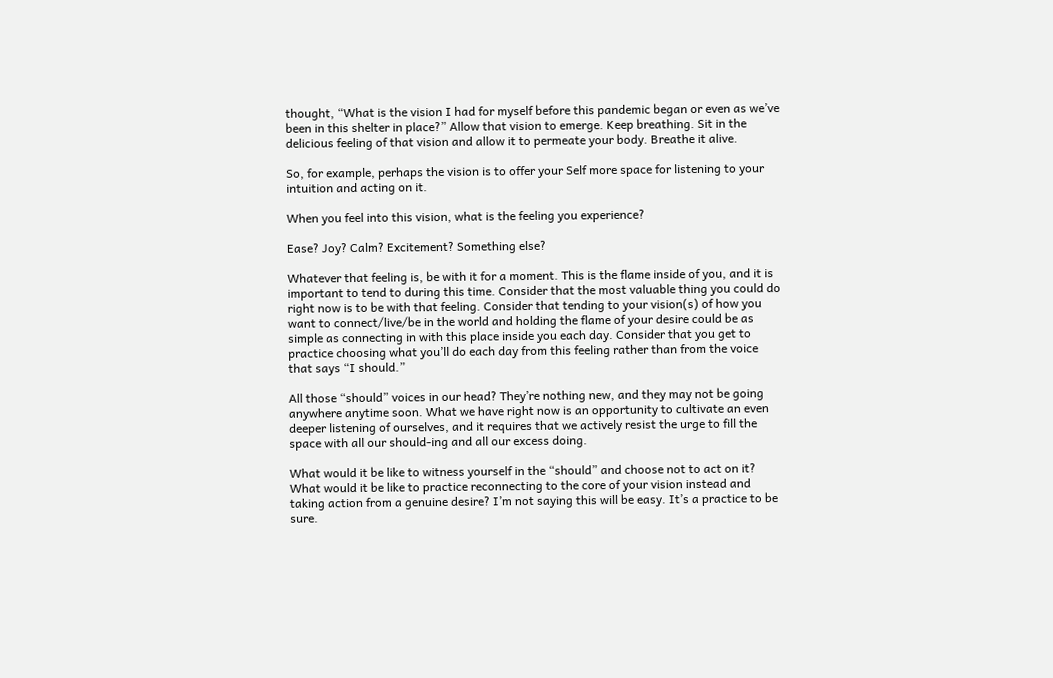thought, “What is the vision I had for myself before this pandemic began or even as we’ve been in this shelter in place?” Allow that vision to emerge. Keep breathing. Sit in the delicious feeling of that vision and allow it to permeate your body. Breathe it alive.

So, for example, perhaps the vision is to offer your Self more space for listening to your intuition and acting on it.

When you feel into this vision, what is the feeling you experience?

Ease? Joy? Calm? Excitement? Something else?

Whatever that feeling is, be with it for a moment. This is the flame inside of you, and it is important to tend to during this time. Consider that the most valuable thing you could do right now is to be with that feeling. Consider that tending to your vision(s) of how you want to connect/live/be in the world and holding the flame of your desire could be as simple as connecting in with this place inside you each day. Consider that you get to practice choosing what you’ll do each day from this feeling rather than from the voice that says “I should.”

All those “should” voices in our head? They’re nothing new, and they may not be going anywhere anytime soon. What we have right now is an opportunity to cultivate an even deeper listening of ourselves, and it requires that we actively resist the urge to fill the space with all our should-ing and all our excess doing.

What would it be like to witness yourself in the “should” and choose not to act on it? What would it be like to practice reconnecting to the core of your vision instead and taking action from a genuine desire? I’m not saying this will be easy. It’s a practice to be sure.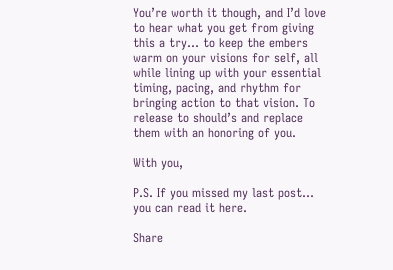You’re worth it though, and I’d love to hear what you get from giving this a try… to keep the embers warm on your visions for self, all while lining up with your essential timing, pacing, and rhythm for bringing action to that vision. To release to should’s and replace them with an honoring of you.

With you,

P.S. If you missed my last post… you can read it here.

Share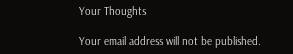Your Thoughts

Your email address will not be published.